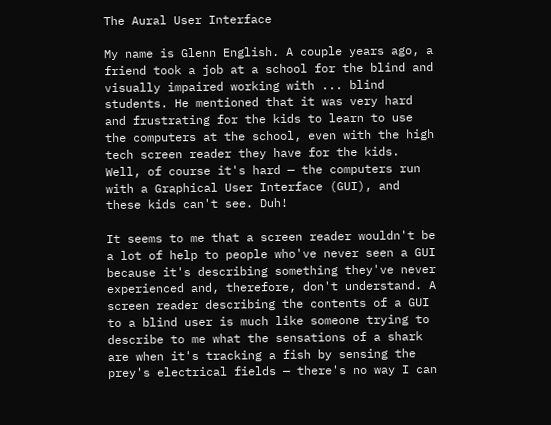The Aural User Interface

My name is Glenn English. A couple years ago, a friend took a job at a school for the blind and visually impaired working with ... blind students. He mentioned that it was very hard and frustrating for the kids to learn to use the computers at the school, even with the high tech screen reader they have for the kids. Well, of course it's hard — the computers run with a Graphical User Interface (GUI), and these kids can't see. Duh!

It seems to me that a screen reader wouldn't be a lot of help to people who've never seen a GUI because it's describing something they've never experienced and, therefore, don't understand. A screen reader describing the contents of a GUI to a blind user is much like someone trying to describe to me what the sensations of a shark are when it's tracking a fish by sensing the prey's electrical fields — there's no way I can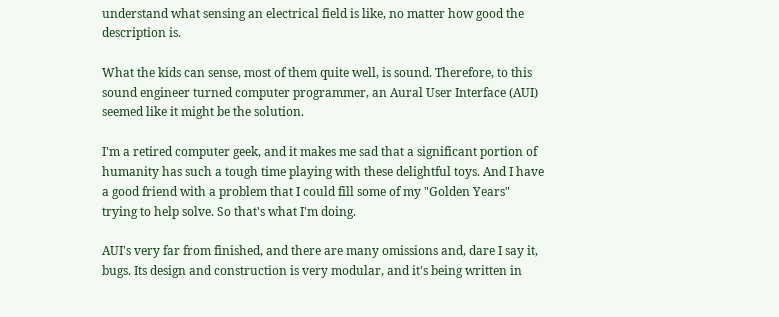understand what sensing an electrical field is like, no matter how good the description is.

What the kids can sense, most of them quite well, is sound. Therefore, to this sound engineer turned computer programmer, an Aural User Interface (AUI) seemed like it might be the solution.

I'm a retired computer geek, and it makes me sad that a significant portion of humanity has such a tough time playing with these delightful toys. And I have a good friend with a problem that I could fill some of my "Golden Years" trying to help solve. So that's what I'm doing.

AUI's very far from finished, and there are many omissions and, dare I say it, bugs. Its design and construction is very modular, and it's being written in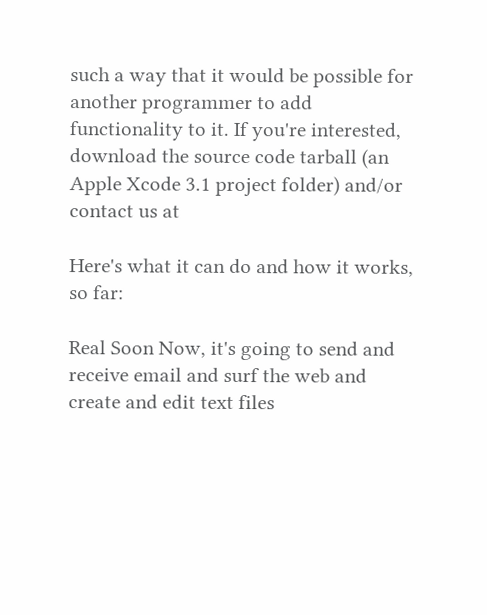such a way that it would be possible for another programmer to add functionality to it. If you're interested, download the source code tarball (an Apple Xcode 3.1 project folder) and/or contact us at

Here's what it can do and how it works, so far:

Real Soon Now, it's going to send and receive email and surf the web and create and edit text files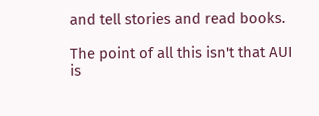and tell stories and read books.

The point of all this isn't that AUI is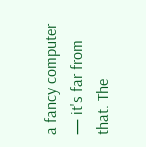a fancy computer — it's far from that. The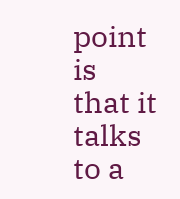point is that it talks to a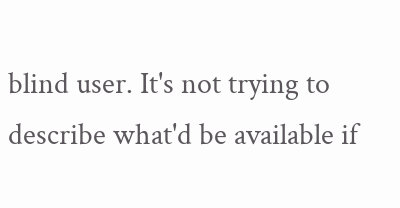blind user. It's not trying to describe what'd be available if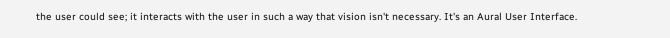the user could see; it interacts with the user in such a way that vision isn't necessary. It's an Aural User Interface.